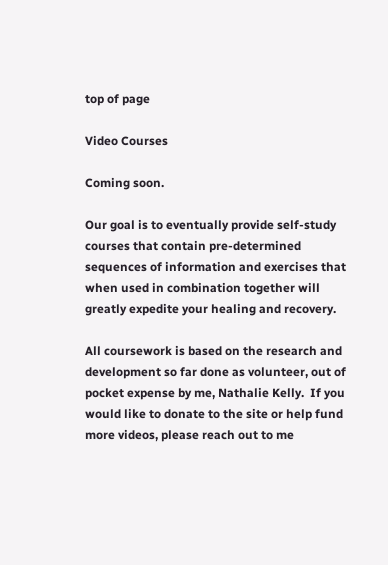top of page

Video Courses

Coming soon.

Our goal is to eventually provide self-study courses that contain pre-determined sequences of information and exercises that when used in combination together will greatly expedite your healing and recovery.

All coursework is based on the research and development so far done as volunteer, out of pocket expense by me, Nathalie Kelly.  If you would like to donate to the site or help fund more videos, please reach out to me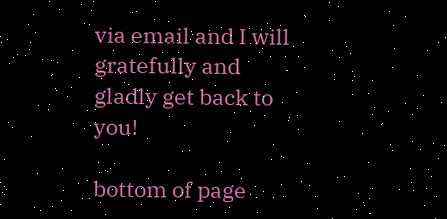via email and I will gratefully and gladly get back to you!

bottom of page